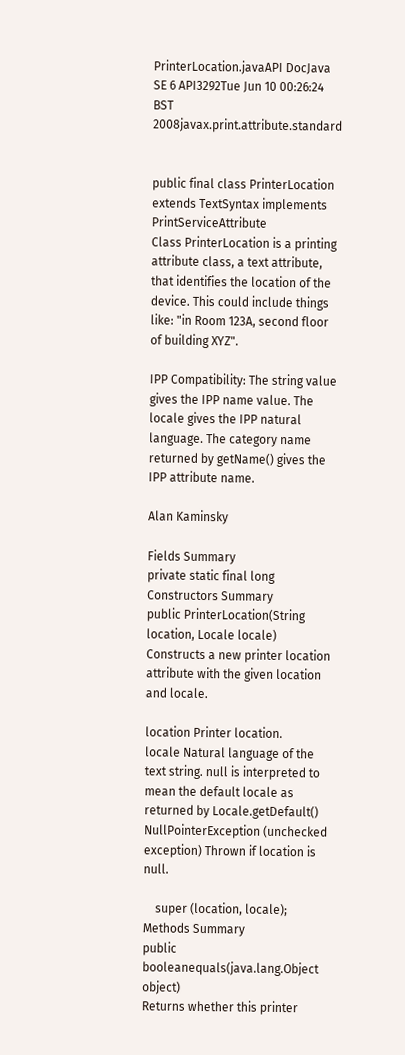PrinterLocation.javaAPI DocJava SE 6 API3292Tue Jun 10 00:26:24 BST 2008javax.print.attribute.standard


public final class PrinterLocation extends TextSyntax implements PrintServiceAttribute
Class PrinterLocation is a printing attribute class, a text attribute, that identifies the location of the device. This could include things like: "in Room 123A, second floor of building XYZ".

IPP Compatibility: The string value gives the IPP name value. The locale gives the IPP natural language. The category name returned by getName() gives the IPP attribute name.

Alan Kaminsky

Fields Summary
private static final long
Constructors Summary
public PrinterLocation(String location, Locale locale)
Constructs a new printer location attribute with the given location and locale.

location Printer location.
locale Natural language of the text string. null is interpreted to mean the default locale as returned by Locale.getDefault()
NullPointerException (unchecked exception) Thrown if location is null.

    super (location, locale);
Methods Summary
public booleanequals(java.lang.Object object)
Returns whether this printer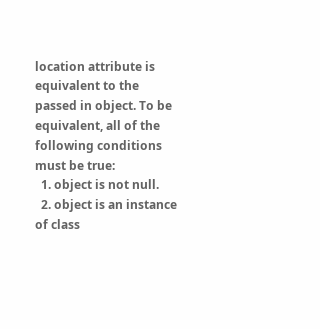location attribute is equivalent to the passed in object. To be equivalent, all of the following conditions must be true:
  1. object is not null.
  2. object is an instance of class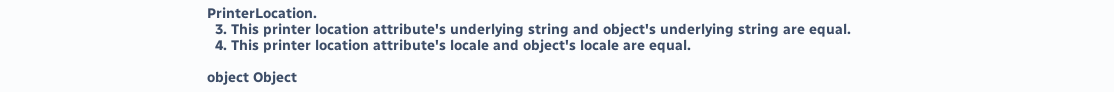PrinterLocation.
  3. This printer location attribute's underlying string and object's underlying string are equal.
  4. This printer location attribute's locale and object's locale are equal.

object Object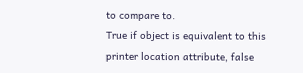to compare to.
True if object is equivalent to this printer location attribute, false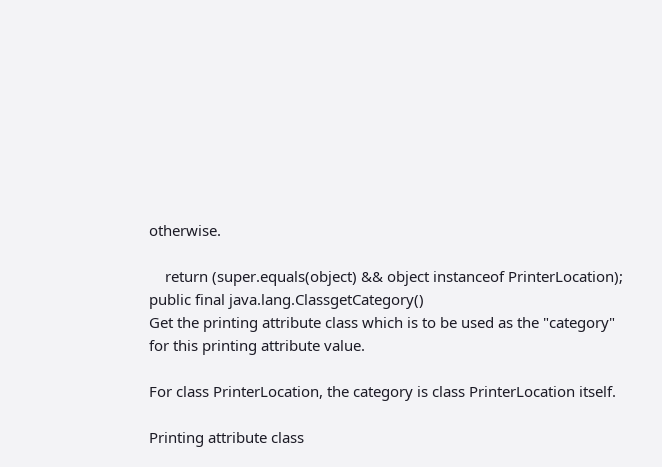otherwise.

    return (super.equals(object) && object instanceof PrinterLocation);
public final java.lang.ClassgetCategory()
Get the printing attribute class which is to be used as the "category" for this printing attribute value.

For class PrinterLocation, the category is class PrinterLocation itself.

Printing attribute class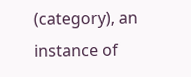(category), an instance of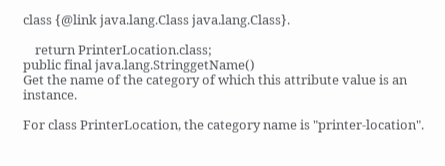class {@link java.lang.Class java.lang.Class}.

    return PrinterLocation.class;
public final java.lang.StringgetName()
Get the name of the category of which this attribute value is an instance.

For class PrinterLocation, the category name is "printer-location".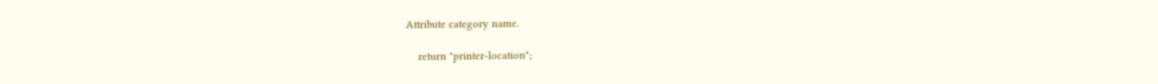Attribute category name.

    return "printer-location";